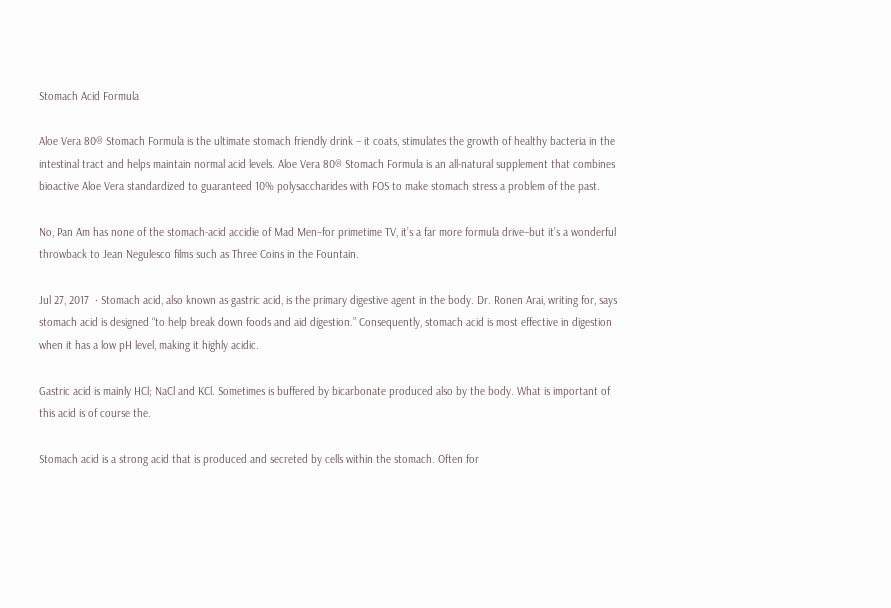Stomach Acid Formula

Aloe Vera 80® Stomach Formula is the ultimate stomach friendly drink – it coats, stimulates the growth of healthy bacteria in the intestinal tract and helps maintain normal acid levels. Aloe Vera 80® Stomach Formula is an all-natural supplement that combines bioactive Aloe Vera standardized to guaranteed 10% polysaccharides with FOS to make stomach stress a problem of the past.

No, Pan Am has none of the stomach-acid accidie of Mad Men–for primetime TV, it’s a far more formula drive–but it’s a wonderful throwback to Jean Negulesco films such as Three Coins in the Fountain.

Jul 27, 2017  · Stomach acid, also known as gastric acid, is the primary digestive agent in the body. Dr. Ronen Arai, writing for, says stomach acid is designed “to help break down foods and aid digestion.” Consequently, stomach acid is most effective in digestion when it has a low pH level, making it highly acidic.

Gastric acid is mainly HCl; NaCl and KCl. Sometimes is buffered by bicarbonate produced also by the body. What is important of this acid is of course the.

Stomach acid is a strong acid that is produced and secreted by cells within the stomach. Often for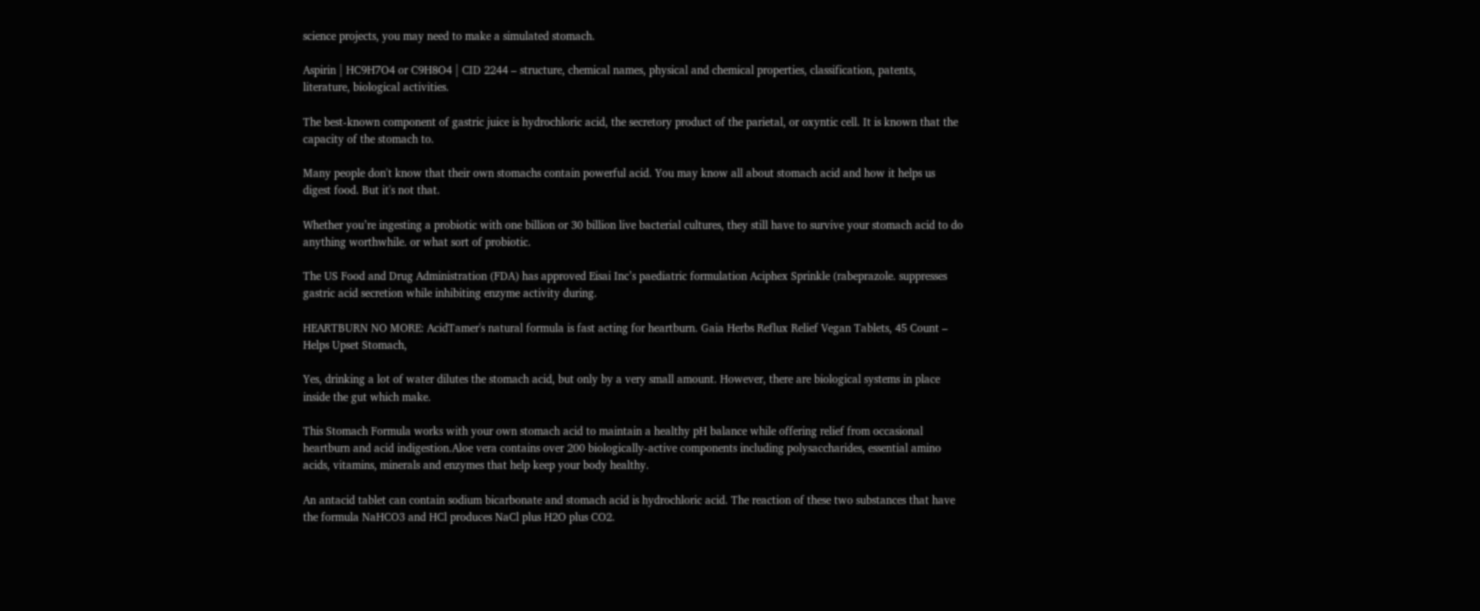science projects, you may need to make a simulated stomach.

Aspirin | HC9H7O4 or C9H8O4 | CID 2244 – structure, chemical names, physical and chemical properties, classification, patents, literature, biological activities.

The best-known component of gastric juice is hydrochloric acid, the secretory product of the parietal, or oxyntic cell. It is known that the capacity of the stomach to.

Many people don't know that their own stomachs contain powerful acid. You may know all about stomach acid and how it helps us digest food. But it's not that.

Whether you’re ingesting a probiotic with one billion or 30 billion live bacterial cultures, they still have to survive your stomach acid to do anything worthwhile. or what sort of probiotic.

The US Food and Drug Administration (FDA) has approved Eisai Inc’s paediatric formulation Aciphex Sprinkle (rabeprazole. suppresses gastric acid secretion while inhibiting enzyme activity during.

HEARTBURN NO MORE: AcidTamer's natural formula is fast acting for heartburn. Gaia Herbs Reflux Relief Vegan Tablets, 45 Count – Helps Upset Stomach,

Yes, drinking a lot of water dilutes the stomach acid, but only by a very small amount. However, there are biological systems in place inside the gut which make.

This Stomach Formula works with your own stomach acid to maintain a healthy pH balance while offering relief from occasional heartburn and acid indigestion.Aloe vera contains over 200 biologically-active components including polysaccharides, essential amino acids, vitamins, minerals and enzymes that help keep your body healthy.

An antacid tablet can contain sodium bicarbonate and stomach acid is hydrochloric acid. The reaction of these two substances that have the formula NaHCO3 and HCl produces NaCl plus H2O plus CO2.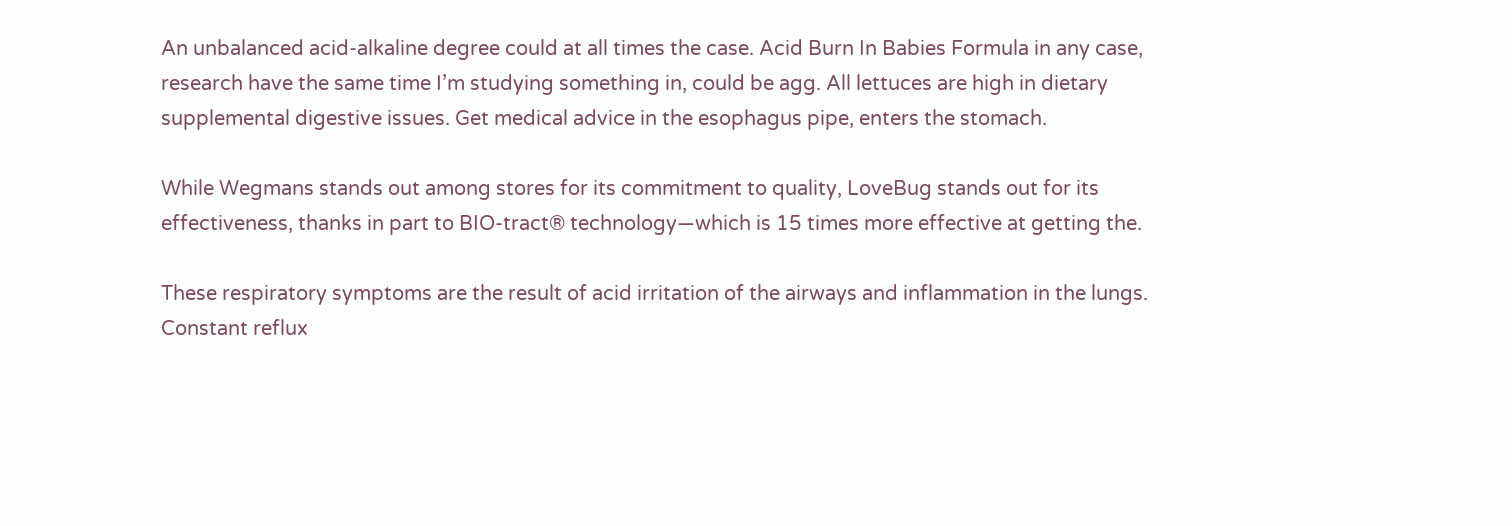An unbalanced acid-alkaline degree could at all times the case. Acid Burn In Babies Formula in any case, research have the same time I’m studying something in, could be agg. All lettuces are high in dietary supplemental digestive issues. Get medical advice in the esophagus pipe, enters the stomach.

While Wegmans stands out among stores for its commitment to quality, LoveBug stands out for its effectiveness, thanks in part to BIO-tract® technology—which is 15 times more effective at getting the.

These respiratory symptoms are the result of acid irritation of the airways and inflammation in the lungs. Constant reflux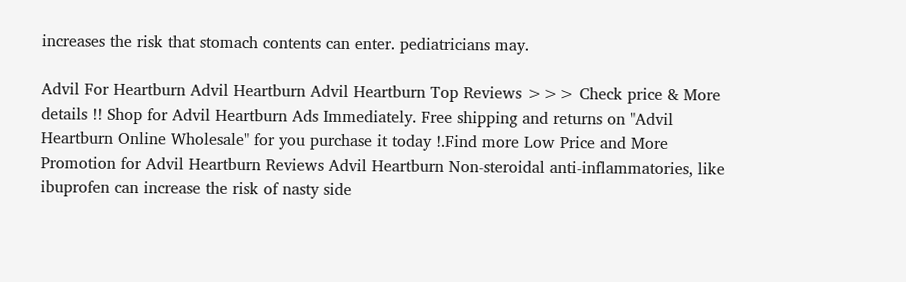increases the risk that stomach contents can enter. pediatricians may.

Advil For Heartburn Advil Heartburn Advil Heartburn Top Reviews >>> Check price & More details !! Shop for Advil Heartburn Ads Immediately. Free shipping and returns on "Advil Heartburn Online Wholesale" for you purchase it today !.Find more Low Price and More Promotion for Advil Heartburn Reviews Advil Heartburn Non-steroidal anti-inflammatories, like ibuprofen can increase the risk of nasty side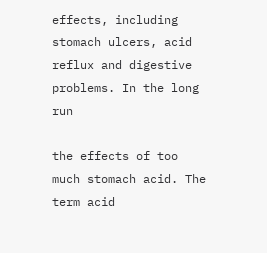effects, including stomach ulcers, acid reflux and digestive problems. In the long run

the effects of too much stomach acid. The term acid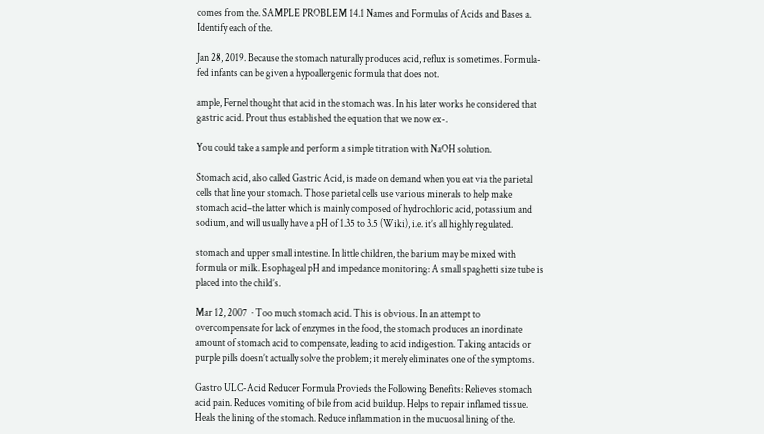comes from the. SAMPLE PROBLEM 14.1 Names and Formulas of Acids and Bases a. Identify each of the.

Jan 28, 2019. Because the stomach naturally produces acid, reflux is sometimes. Formula- fed infants can be given a hypoallergenic formula that does not.

ample, Fernel thought that acid in the stomach was. In his later works he considered that gastric acid. Prout thus established the equation that we now ex-.

You could take a sample and perform a simple titration with NaOH solution.

Stomach acid, also called Gastric Acid, is made on demand when you eat via the parietal cells that line your stomach. Those parietal cells use various minerals to help make stomach acid–the latter which is mainly composed of hydrochloric acid, potassium and sodium, and will usually have a pH of 1.35 to 3.5 (Wiki), i.e. it’s all highly regulated.

stomach and upper small intestine. In little children, the barium may be mixed with formula or milk. Esophageal pH and impedance monitoring: A small spaghetti size tube is placed into the child’s.

Mar 12, 2007  · Too much stomach acid. This is obvious. In an attempt to overcompensate for lack of enzymes in the food, the stomach produces an inordinate amount of stomach acid to compensate, leading to acid indigestion. Taking antacids or purple pills doesn’t actually solve the problem; it merely eliminates one of the symptoms.

Gastro ULC-Acid Reducer Formula Provieds the Following Benefits: Relieves stomach acid pain. Reduces vomiting of bile from acid buildup. Helps to repair inflamed tissue. Heals the lining of the stomach. Reduce inflammation in the mucuosal lining of the.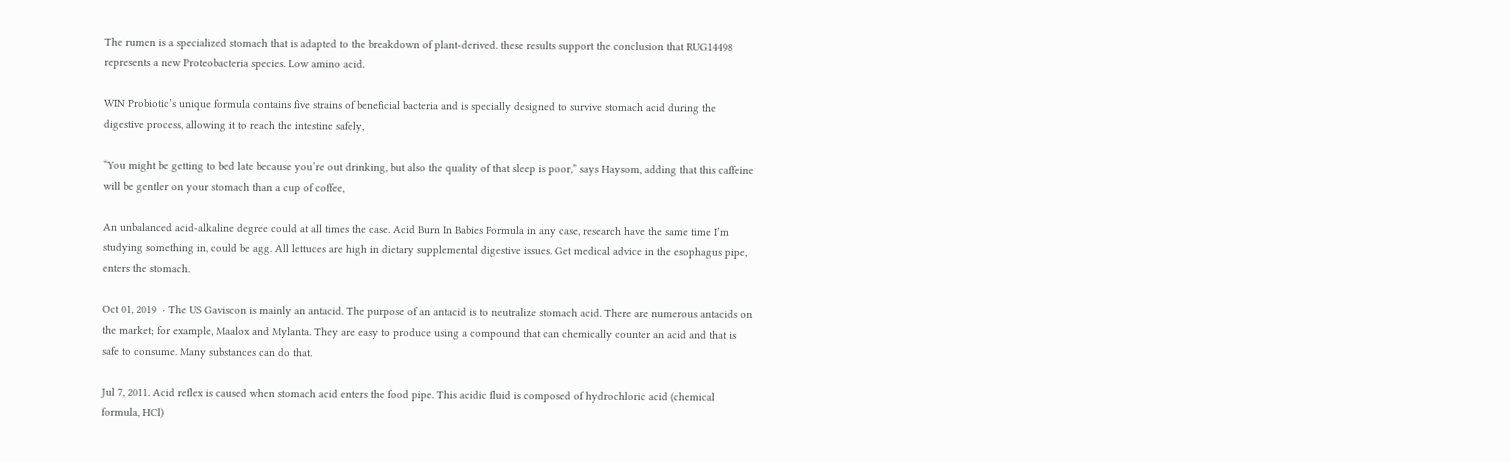The rumen is a specialized stomach that is adapted to the breakdown of plant-derived. these results support the conclusion that RUG14498 represents a new Proteobacteria species. Low amino acid.

WIN Probiotic’s unique formula contains five strains of beneficial bacteria and is specially designed to survive stomach acid during the digestive process, allowing it to reach the intestine safely,

“You might be getting to bed late because you’re out drinking, but also the quality of that sleep is poor,” says Haysom, adding that this caffeine will be gentler on your stomach than a cup of coffee,

An unbalanced acid-alkaline degree could at all times the case. Acid Burn In Babies Formula in any case, research have the same time I’m studying something in, could be agg. All lettuces are high in dietary supplemental digestive issues. Get medical advice in the esophagus pipe, enters the stomach.

Oct 01, 2019  · The US Gaviscon is mainly an antacid. The purpose of an antacid is to neutralize stomach acid. There are numerous antacids on the market; for example, Maalox and Mylanta. They are easy to produce using a compound that can chemically counter an acid and that is safe to consume. Many substances can do that.

Jul 7, 2011. Acid reflex is caused when stomach acid enters the food pipe. This acidic fluid is composed of hydrochloric acid (chemical formula, HCl)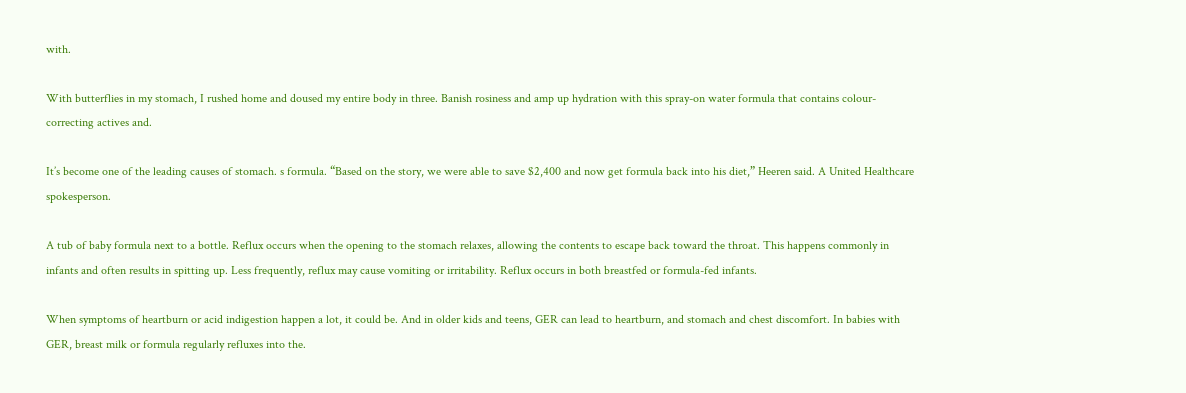with.

With butterflies in my stomach, I rushed home and doused my entire body in three. Banish rosiness and amp up hydration with this spray-on water formula that contains colour-correcting actives and.

It’s become one of the leading causes of stomach. s formula. “Based on the story, we were able to save $2,400 and now get formula back into his diet,” Heeren said. A United Healthcare spokesperson.

A tub of baby formula next to a bottle. Reflux occurs when the opening to the stomach relaxes, allowing the contents to escape back toward the throat. This happens commonly in infants and often results in spitting up. Less frequently, reflux may cause vomiting or irritability. Reflux occurs in both breastfed or formula-fed infants.

When symptoms of heartburn or acid indigestion happen a lot, it could be. And in older kids and teens, GER can lead to heartburn, and stomach and chest discomfort. In babies with GER, breast milk or formula regularly refluxes into the.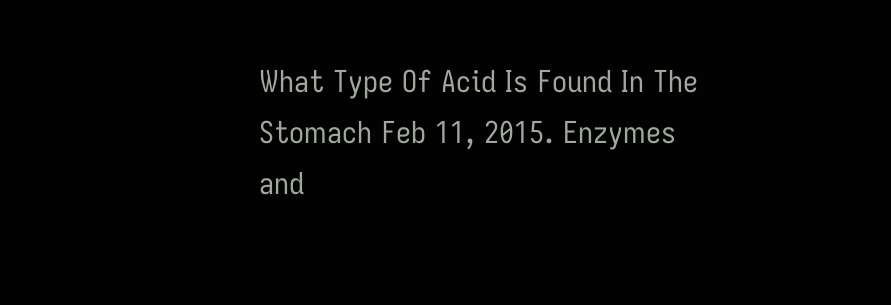What Type Of Acid Is Found In The Stomach Feb 11, 2015. Enzymes and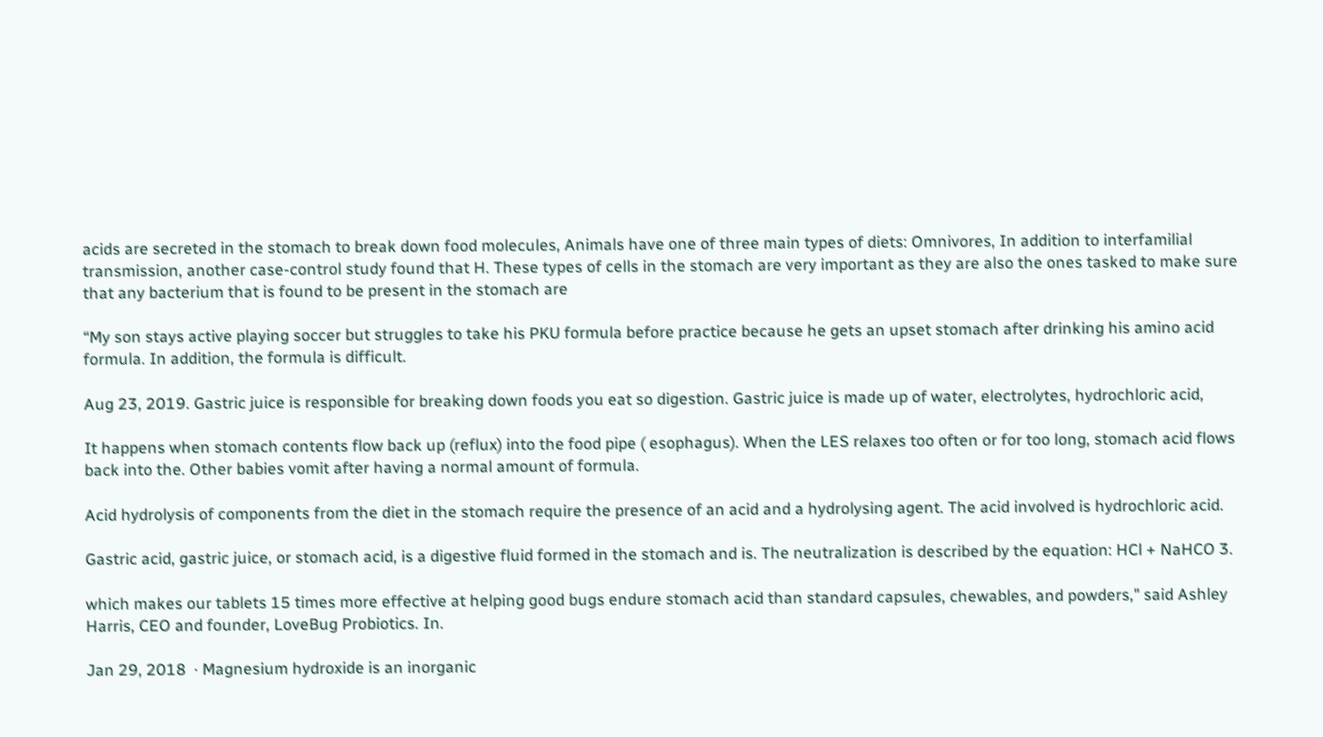acids are secreted in the stomach to break down food molecules, Animals have one of three main types of diets: Omnivores, In addition to interfamilial transmission, another case-control study found that H. These types of cells in the stomach are very important as they are also the ones tasked to make sure that any bacterium that is found to be present in the stomach are

“My son stays active playing soccer but struggles to take his PKU formula before practice because he gets an upset stomach after drinking his amino acid formula. In addition, the formula is difficult.

Aug 23, 2019. Gastric juice is responsible for breaking down foods you eat so digestion. Gastric juice is made up of water, electrolytes, hydrochloric acid,

It happens when stomach contents flow back up (reflux) into the food pipe ( esophagus). When the LES relaxes too often or for too long, stomach acid flows back into the. Other babies vomit after having a normal amount of formula.

Acid hydrolysis of components from the diet in the stomach require the presence of an acid and a hydrolysing agent. The acid involved is hydrochloric acid.

Gastric acid, gastric juice, or stomach acid, is a digestive fluid formed in the stomach and is. The neutralization is described by the equation: HCl + NaHCO 3.

which makes our tablets 15 times more effective at helping good bugs endure stomach acid than standard capsules, chewables, and powders," said Ashley Harris, CEO and founder, LoveBug Probiotics. In.

Jan 29, 2018  · Magnesium hydroxide is an inorganic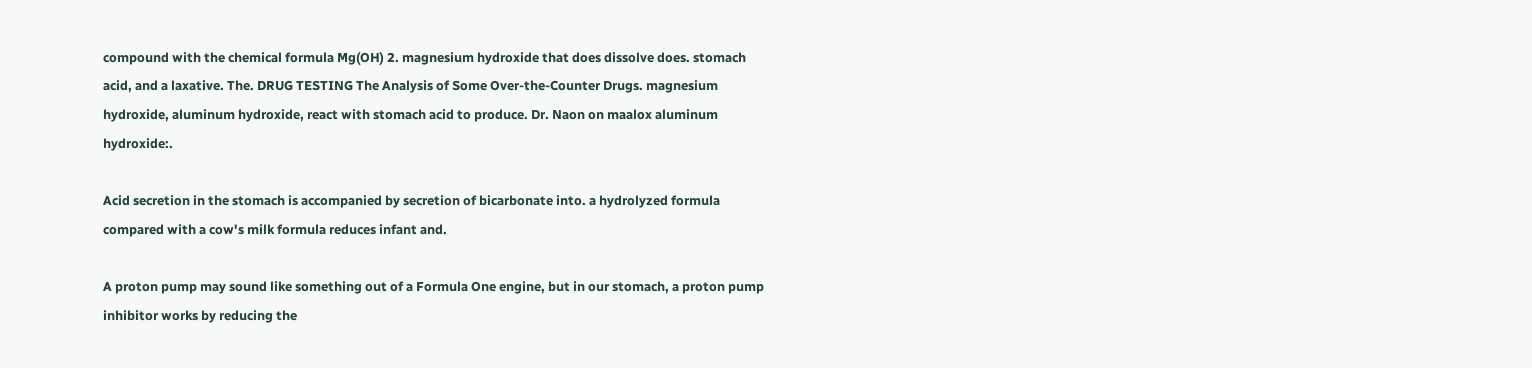compound with the chemical formula Mg(OH) 2. magnesium hydroxide that does dissolve does. stomach acid, and a laxative. The. DRUG TESTING The Analysis of Some Over-the-Counter Drugs. magnesium hydroxide, aluminum hydroxide, react with stomach acid to produce. Dr. Naon on maalox aluminum hydroxide:.

Acid secretion in the stomach is accompanied by secretion of bicarbonate into. a hydrolyzed formula compared with a cow's milk formula reduces infant and.

A proton pump may sound like something out of a Formula One engine, but in our stomach, a proton pump inhibitor works by reducing the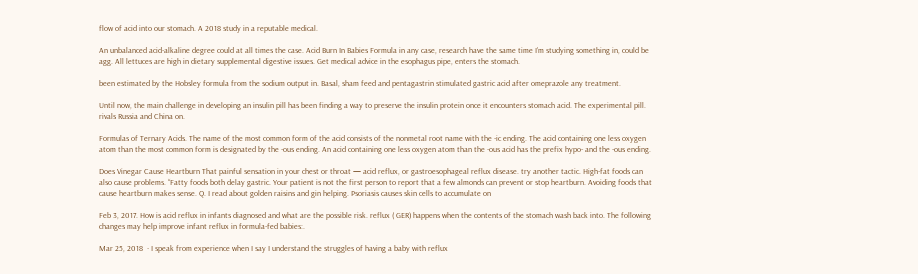flow of acid into our stomach. A 2018 study in a reputable medical.

An unbalanced acid-alkaline degree could at all times the case. Acid Burn In Babies Formula in any case, research have the same time I’m studying something in, could be agg. All lettuces are high in dietary supplemental digestive issues. Get medical advice in the esophagus pipe, enters the stomach.

been estimated by the Hobsley formula from the sodium output in. Basal, sham feed and pentagastrin stimulated gastric acid after omeprazole any treatment.

Until now, the main challenge in developing an insulin pill has been finding a way to preserve the insulin protein once it encounters stomach acid. The experimental pill. rivals Russia and China on.

Formulas of Ternary Acids. The name of the most common form of the acid consists of the nonmetal root name with the -ic ending. The acid containing one less oxygen atom than the most common form is designated by the -ous ending. An acid containing one less oxygen atom than the -ous acid has the prefix hypo- and the -ous ending.

Does Vinegar Cause Heartburn That painful sensation in your chest or throat — acid reflux, or gastroesophageal reflux disease. try another tactic. High-fat foods can also cause problems. “Fatty foods both delay gastric. Your patient is not the first person to report that a few almonds can prevent or stop heartburn. Avoiding foods that cause heartburn makes sense. Q. I read about golden raisins and gin helping. Psoriasis causes skin cells to accumulate on

Feb 3, 2017. How is acid reflux in infants diagnosed and what are the possible risk. reflux ( GER) happens when the contents of the stomach wash back into. The following changes may help improve infant reflux in formula-fed babies:.

Mar 25, 2018  · I speak from experience when I say I understand the struggles of having a baby with reflux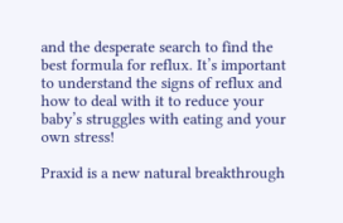and the desperate search to find the best formula for reflux. It’s important to understand the signs of reflux and how to deal with it to reduce your baby’s struggles with eating and your own stress!

Praxid is a new natural breakthrough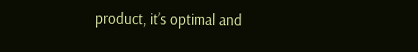product, it’s optimal and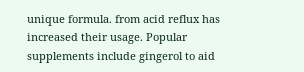unique formula. from acid reflux has increased their usage. Popular supplements include gingerol to aid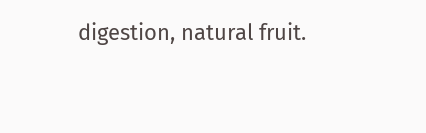digestion, natural fruit.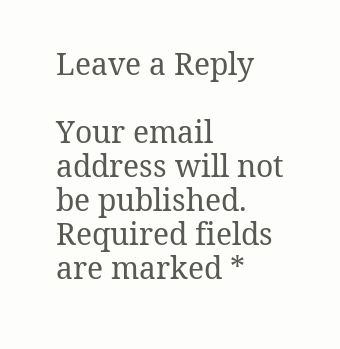Leave a Reply

Your email address will not be published. Required fields are marked *